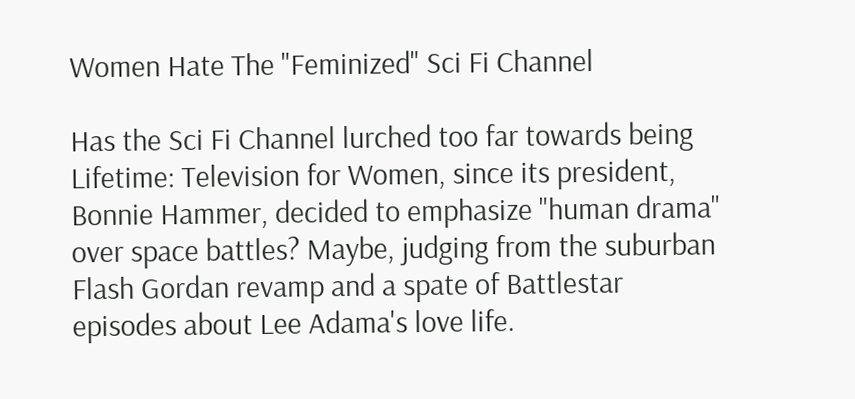Women Hate The "Feminized" Sci Fi Channel

Has the Sci Fi Channel lurched too far towards being Lifetime: Television for Women, since its president, Bonnie Hammer, decided to emphasize "human drama" over space battles? Maybe, judging from the suburban Flash Gordan revamp and a spate of Battlestar episodes about Lee Adama's love life.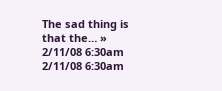The sad thing is that the… » 2/11/08 6:30am 2/11/08 6:30am